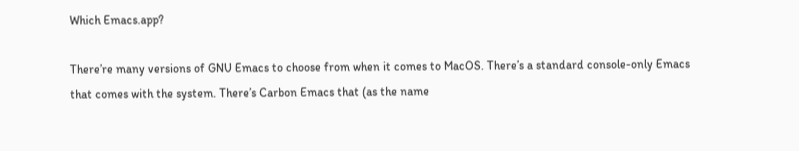Which Emacs.app?

There’re many versions of GNU Emacs to choose from when it comes to MacOS. There’s a standard console-only Emacs that comes with the system. There’s Carbon Emacs that (as the name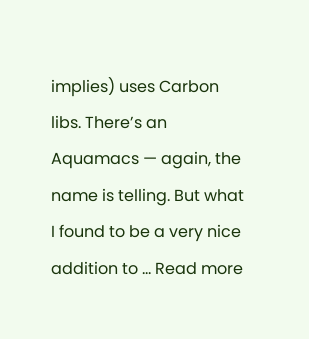implies) uses Carbon libs. There’s an Aquamacs — again, the name is telling. But what I found to be a very nice addition to … Read more